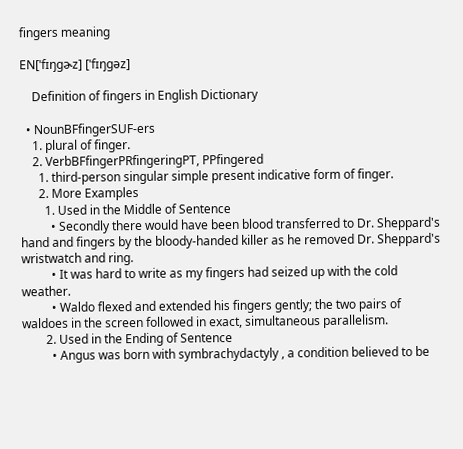fingers meaning

EN[ˈfɪŋɡɚz] [ˈfɪŋɡəz]

    Definition of fingers in English Dictionary

  • NounBFfingerSUF-ers
    1. plural of finger.
    2. VerbBFfingerPRfingeringPT, PPfingered
      1. third-person singular simple present indicative form of finger.
      2. More Examples
        1. Used in the Middle of Sentence
          • Secondly there would have been blood transferred to Dr. Sheppard's hand and fingers by the bloody-handed killer as he removed Dr. Sheppard's wristwatch and ring.
          • It was hard to write as my fingers had seized up with the cold weather.
          • Waldo flexed and extended his fingers gently; the two pairs of waldoes in the screen followed in exact, simultaneous parallelism.
        2. Used in the Ending of Sentence
          • Angus was born with symbrachydactyly , a condition believed to be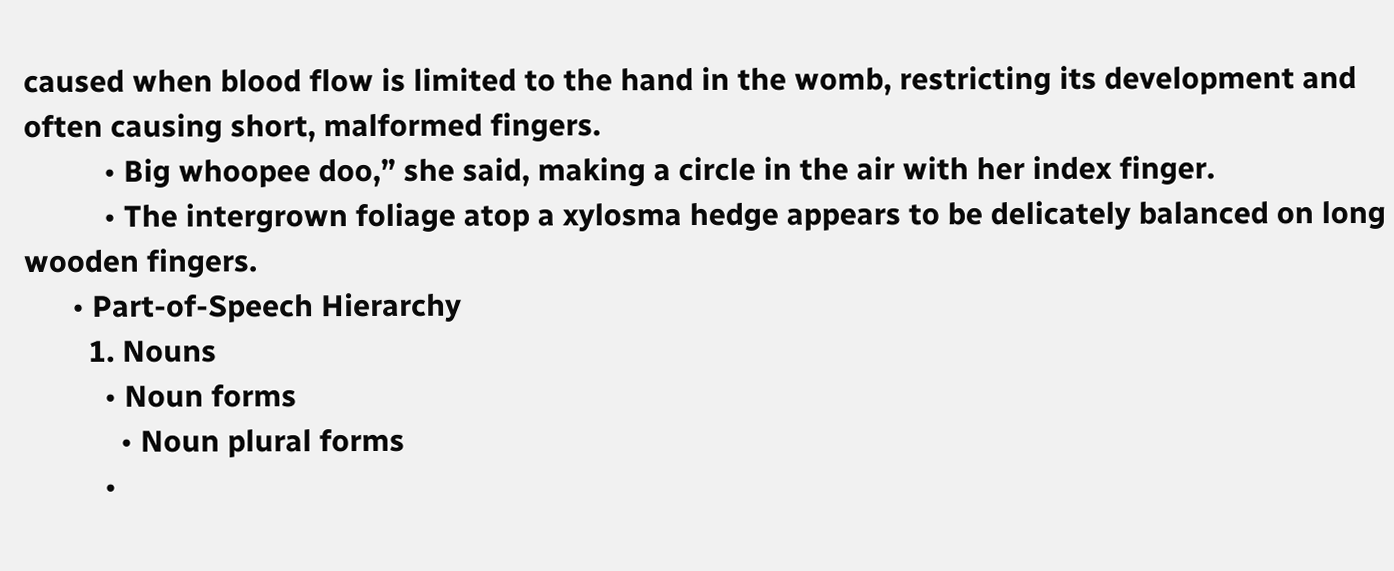caused when blood flow is limited to the hand in the womb, restricting its development and often causing short, malformed fingers.
          • Big whoopee doo,” she said, making a circle in the air with her index finger.
          • The intergrown foliage atop a xylosma hedge appears to be delicately balanced on long wooden fingers.
      • Part-of-Speech Hierarchy
        1. Nouns
          • Noun forms
            • Noun plural forms
          •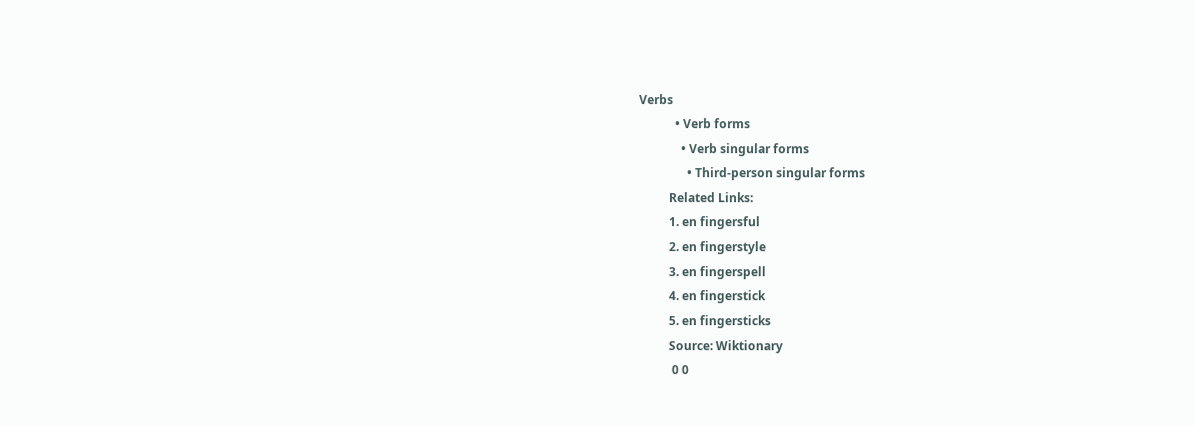Verbs
            • Verb forms
              • Verb singular forms
                • Third-person singular forms
          Related Links:
          1. en fingersful
          2. en fingerstyle
          3. en fingerspell
          4. en fingerstick
          5. en fingersticks
          Source: Wiktionary
           0 0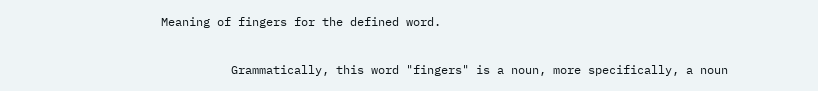Meaning of fingers for the defined word.

          Grammatically, this word "fingers" is a noun, more specifically, a noun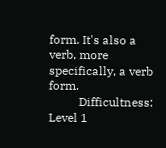form. It's also a verb, more specifically, a verb form.
          Difficultness: Level 1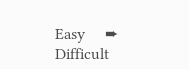Easy     ➨     Difficult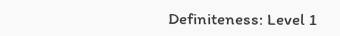Definiteness: Level 1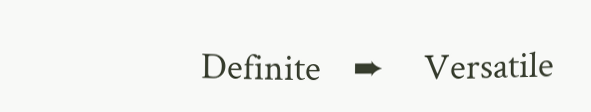Definite    ➨     Versatile